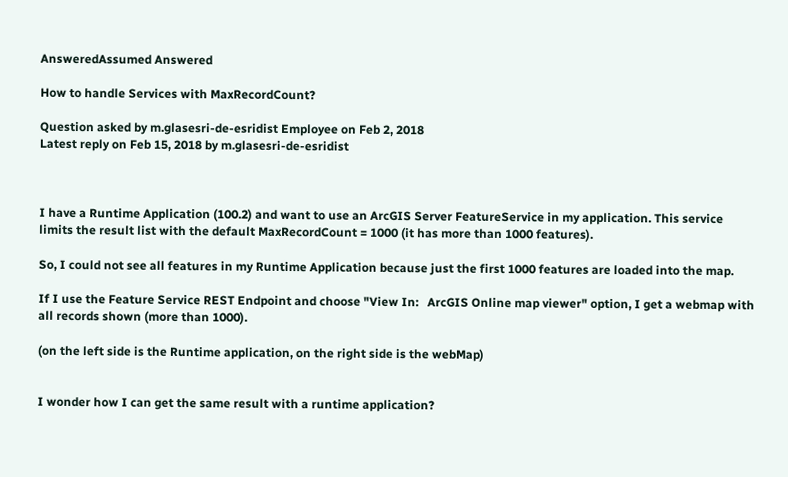AnsweredAssumed Answered

How to handle Services with MaxRecordCount?

Question asked by m.glasesri-de-esridist Employee on Feb 2, 2018
Latest reply on Feb 15, 2018 by m.glasesri-de-esridist



I have a Runtime Application (100.2) and want to use an ArcGIS Server FeatureService in my application. This service limits the result list with the default MaxRecordCount = 1000 (it has more than 1000 features).

So, I could not see all features in my Runtime Application because just the first 1000 features are loaded into the map.

If I use the Feature Service REST Endpoint and choose "View In:   ArcGIS Online map viewer" option, I get a webmap with all records shown (more than 1000).

(on the left side is the Runtime application, on the right side is the webMap)


I wonder how I can get the same result with a runtime application?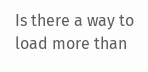Is there a way to load more than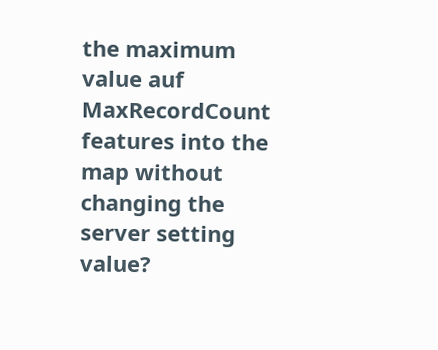the maximum value auf MaxRecordCount features into the map without changing the server setting value?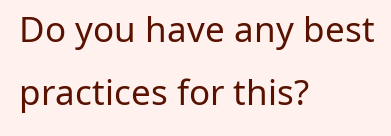Do you have any best practices for this?